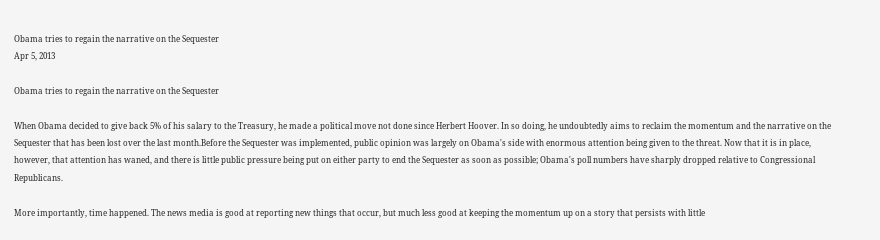Obama tries to regain the narrative on the Sequester
Apr 5, 2013

Obama tries to regain the narrative on the Sequester

When Obama decided to give back 5% of his salary to the Treasury, he made a political move not done since Herbert Hoover. In so doing, he undoubtedly aims to reclaim the momentum and the narrative on the Sequester that has been lost over the last month.Before the Sequester was implemented, public opinion was largely on Obama's side with enormous attention being given to the threat. Now that it is in place, however, that attention has waned, and there is little public pressure being put on either party to end the Sequester as soon as possible; Obama's poll numbers have sharply dropped relative to Congressional Republicans.

More importantly, time happened. The news media is good at reporting new things that occur, but much less good at keeping the momentum up on a story that persists with little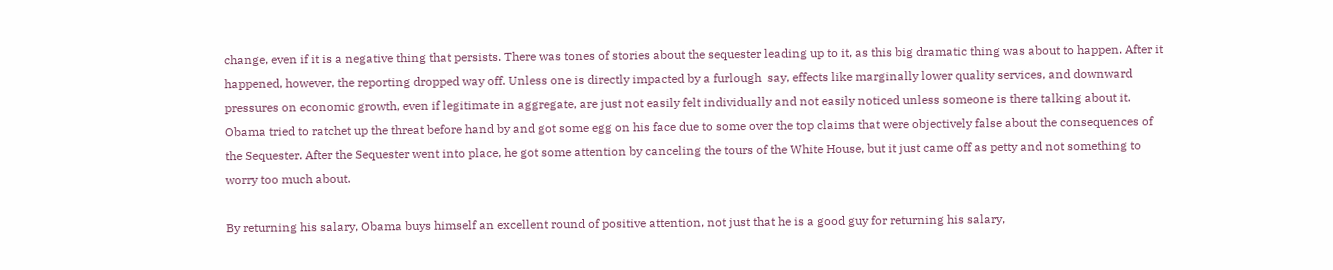change, even if it is a negative thing that persists. There was tones of stories about the sequester leading up to it, as this big dramatic thing was about to happen. After it happened, however, the reporting dropped way off. Unless one is directly impacted by a furlough  say, effects like marginally lower quality services, and downward pressures on economic growth, even if legitimate in aggregate, are just not easily felt individually and not easily noticed unless someone is there talking about it. Obama tried to ratchet up the threat before hand by and got some egg on his face due to some over the top claims that were objectively false about the consequences of the Sequester. After the Sequester went into place, he got some attention by canceling the tours of the White House, but it just came off as petty and not something to worry too much about.

By returning his salary, Obama buys himself an excellent round of positive attention, not just that he is a good guy for returning his salary,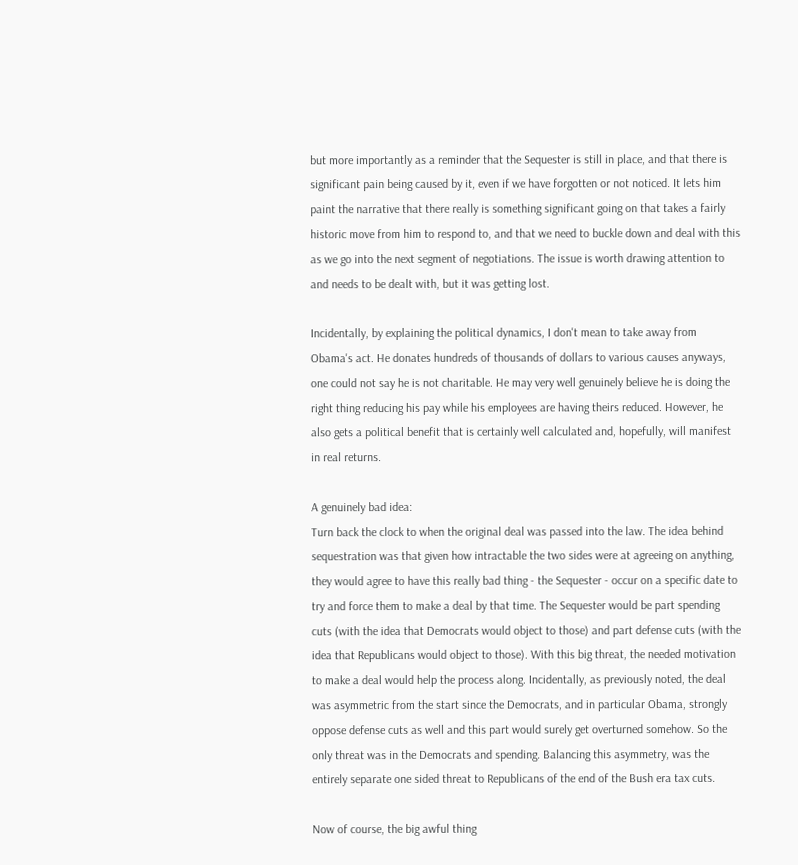but more importantly as a reminder that the Sequester is still in place, and that there is significant pain being caused by it, even if we have forgotten or not noticed. It lets him paint the narrative that there really is something significant going on that takes a fairly historic move from him to respond to, and that we need to buckle down and deal with this as we go into the next segment of negotiations. The issue is worth drawing attention to and needs to be dealt with, but it was getting lost.

Incidentally, by explaining the political dynamics, I don't mean to take away from Obama's act. He donates hundreds of thousands of dollars to various causes anyways, one could not say he is not charitable. He may very well genuinely believe he is doing the right thing reducing his pay while his employees are having theirs reduced. However, he also gets a political benefit that is certainly well calculated and, hopefully, will manifest in real returns.

A genuinely bad idea:
Turn back the clock to when the original deal was passed into the law. The idea behind sequestration was that given how intractable the two sides were at agreeing on anything, they would agree to have this really bad thing - the Sequester - occur on a specific date to try and force them to make a deal by that time. The Sequester would be part spending cuts (with the idea that Democrats would object to those) and part defense cuts (with the idea that Republicans would object to those). With this big threat, the needed motivation to make a deal would help the process along. Incidentally, as previously noted, the deal was asymmetric from the start since the Democrats, and in particular Obama, strongly oppose defense cuts as well and this part would surely get overturned somehow. So the only threat was in the Democrats and spending. Balancing this asymmetry, was the entirely separate one sided threat to Republicans of the end of the Bush era tax cuts.

Now of course, the big awful thing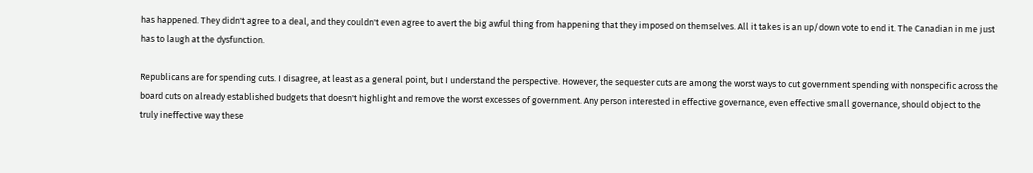has happened. They didn't agree to a deal, and they couldn't even agree to avert the big awful thing from happening that they imposed on themselves. All it takes is an up/down vote to end it. The Canadian in me just has to laugh at the dysfunction.

Republicans are for spending cuts. I disagree, at least as a general point, but I understand the perspective. However, the sequester cuts are among the worst ways to cut government spending with nonspecific across the board cuts on already established budgets that doesn't highlight and remove the worst excesses of government. Any person interested in effective governance, even effective small governance, should object to the truly ineffective way these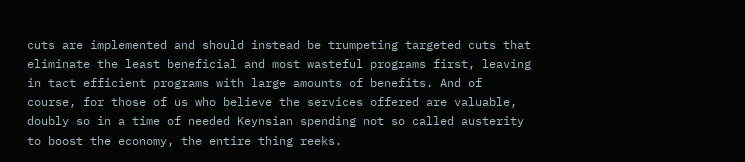cuts are implemented and should instead be trumpeting targeted cuts that eliminate the least beneficial and most wasteful programs first, leaving in tact efficient programs with large amounts of benefits. And of course, for those of us who believe the services offered are valuable, doubly so in a time of needed Keynsian spending not so called austerity to boost the economy, the entire thing reeks.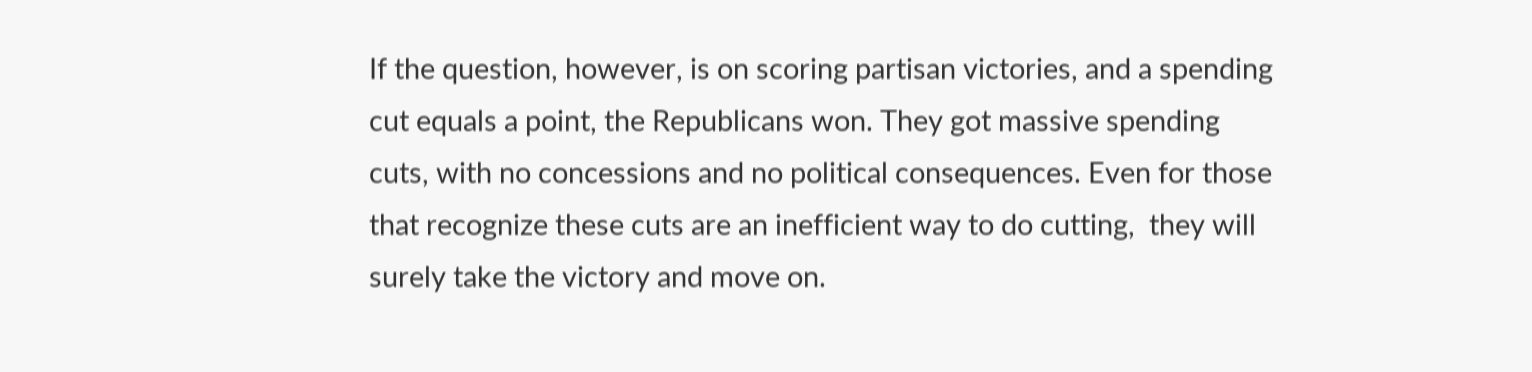If the question, however, is on scoring partisan victories, and a spending cut equals a point, the Republicans won. They got massive spending cuts, with no concessions and no political consequences. Even for those that recognize these cuts are an inefficient way to do cutting,  they will surely take the victory and move on.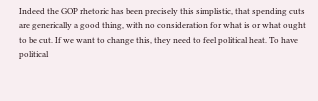Indeed the GOP rhetoric has been precisely this simplistic, that spending cuts are generically a good thing, with no consideration for what is or what ought to be cut. If we want to change this, they need to feel political heat. To have political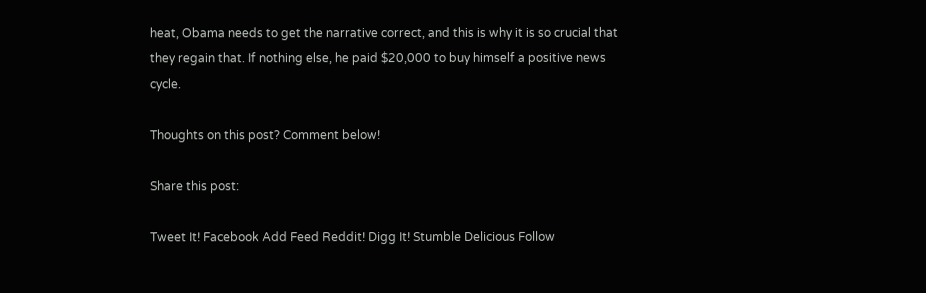heat, Obama needs to get the narrative correct, and this is why it is so crucial that they regain that. If nothing else, he paid $20,000 to buy himself a positive news cycle.

Thoughts on this post? Comment below!

Share this post:

Tweet It! Facebook Add Feed Reddit! Digg It! Stumble Delicious Follow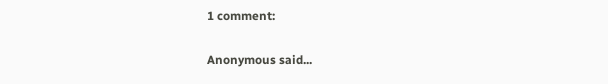1 comment:

Anonymous said...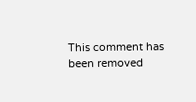This comment has been removed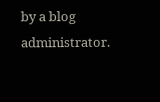by a blog administrator.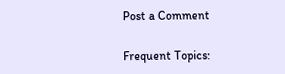Post a Comment

Frequent Topics: